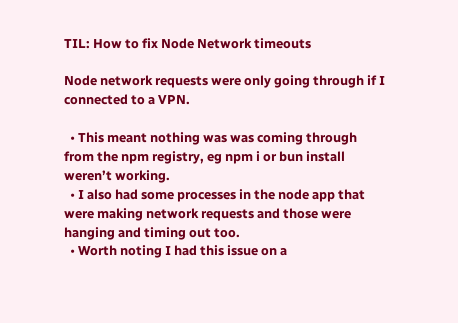TIL: How to fix Node Network timeouts

Node network requests were only going through if I connected to a VPN.

  • This meant nothing was was coming through from the npm registry, eg npm i or bun install weren’t working.
  • I also had some processes in the node app that were making network requests and those were hanging and timing out too.
  • Worth noting I had this issue on a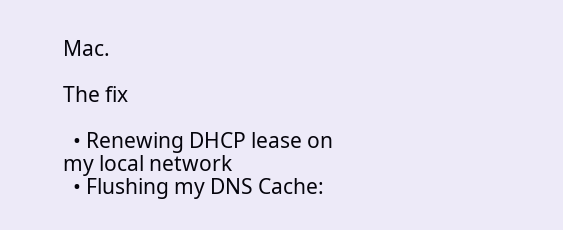Mac.

The fix

  • Renewing DHCP lease on my local network
  • Flushing my DNS Cache: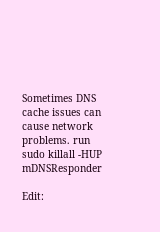Sometimes DNS cache issues can cause network problems. run sudo killall -HUP mDNSResponder

Edit: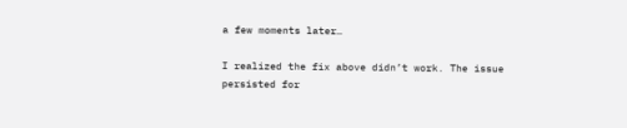a few moments later…

I realized the fix above didn’t work. The issue persisted for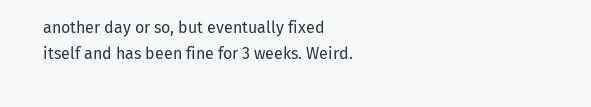another day or so, but eventually fixed itself and has been fine for 3 weeks. Weird.